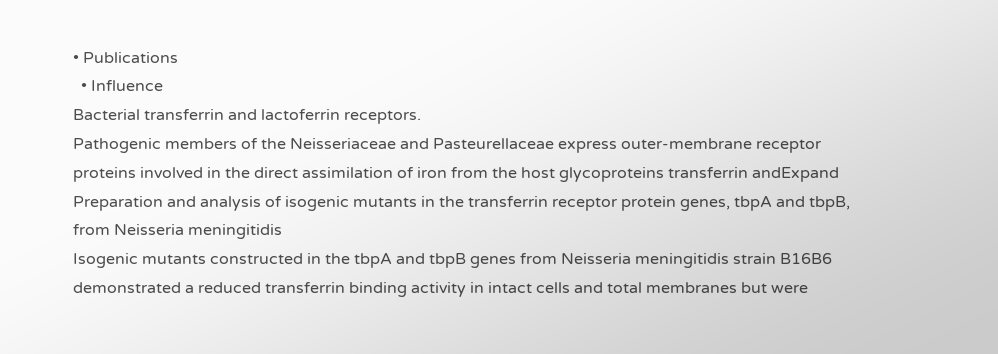• Publications
  • Influence
Bacterial transferrin and lactoferrin receptors.
Pathogenic members of the Neisseriaceae and Pasteurellaceae express outer-membrane receptor proteins involved in the direct assimilation of iron from the host glycoproteins transferrin andExpand
Preparation and analysis of isogenic mutants in the transferrin receptor protein genes, tbpA and tbpB, from Neisseria meningitidis
Isogenic mutants constructed in the tbpA and tbpB genes from Neisseria meningitidis strain B16B6 demonstrated a reduced transferrin binding activity in intact cells and total membranes but were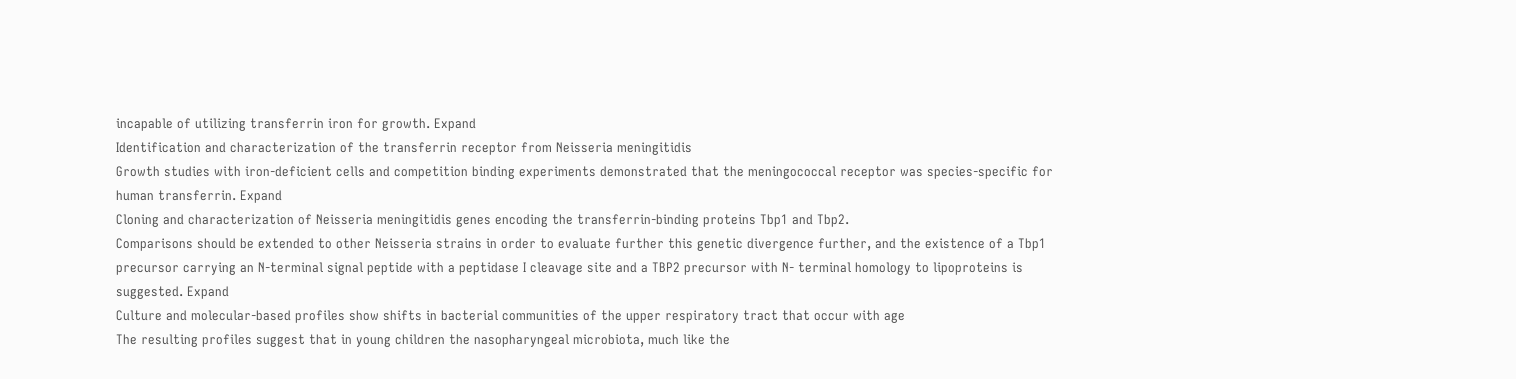incapable of utilizing transferrin iron for growth. Expand
Identification and characterization of the transferrin receptor from Neisseria meningitidis
Growth studies with iron‐deficient cells and competition binding experiments demonstrated that the meningococcal receptor was species‐specific for human transferrin. Expand
Cloning and characterization of Neisseria meningitidis genes encoding the transferrin-binding proteins Tbp1 and Tbp2.
Comparisons should be extended to other Neisseria strains in order to evaluate further this genetic divergence further, and the existence of a Tbp1 precursor carrying an N-terminal signal peptide with a peptidase I cleavage site and a TBP2 precursor with N- terminal homology to lipoproteins is suggested. Expand
Culture and molecular-based profiles show shifts in bacterial communities of the upper respiratory tract that occur with age
The resulting profiles suggest that in young children the nasopharyngeal microbiota, much like the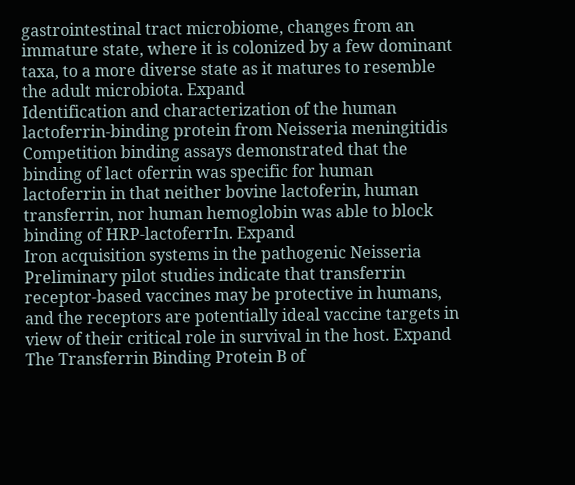gastrointestinal tract microbiome, changes from an immature state, where it is colonized by a few dominant taxa, to a more diverse state as it matures to resemble the adult microbiota. Expand
Identification and characterization of the human lactoferrin-binding protein from Neisseria meningitidis
Competition binding assays demonstrated that the binding of lact oferrin was specific for human lactoferrin in that neither bovine lactoferin, human transferrin, nor human hemoglobin was able to block binding of HRP-lactoferrIn. Expand
Iron acquisition systems in the pathogenic Neisseria
Preliminary pilot studies indicate that transferrin receptor‐based vaccines may be protective in humans, and the receptors are potentially ideal vaccine targets in view of their critical role in survival in the host. Expand
The Transferrin Binding Protein B of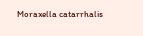Moraxella catarrhalis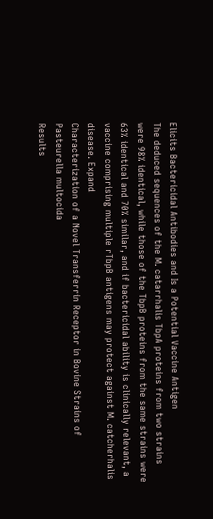Elicits Bactericidal Antibodies and Is a Potential Vaccine Antigen
The deduced sequences of the M. catarrhalis TbpA proteins from two strains were 98% identical, while those of the TbpB proteins from the same strains were 63% identical and 70% similar, and if bactericidal ability is clinically relevant, a vaccine comprising multiple rTbpB antigens may protect against M. catcherhalis disease. Expand
Characterization of a Novel Transferrin Receptor in Bovine Strains of Pasteurella multocida
Results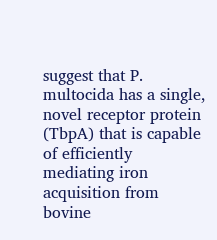suggest that P. multocida has a single, novel receptor protein (TbpA) that is capable of efficiently mediating iron acquisition from bovine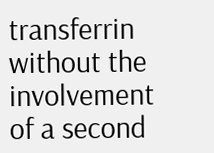transferrin without the involvement of a second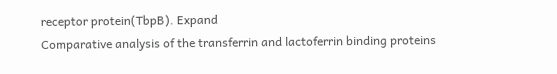receptor protein(TbpB). Expand
Comparative analysis of the transferrin and lactoferrin binding proteins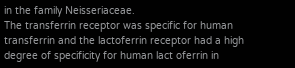in the family Neisseriaceae.
The transferrin receptor was specific for human transferrin and the lactoferrin receptor had a high degree of specificity for human lact oferrin in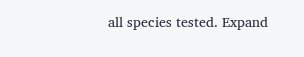all species tested. Expand